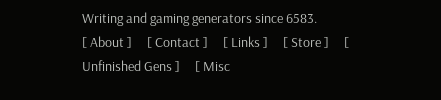Writing and gaming generators since 6583.
[ About ]     [ Contact ]     [ Links ]     [ Store ]     [ Unfinished Gens ]     [ Misc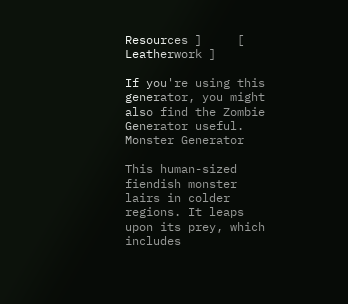Resources ]     [ Leatherwork ]

If you're using this generator, you might also find the Zombie Generator useful.
Monster Generator

This human-sized fiendish monster lairs in colder regions. It leaps upon its prey, which includes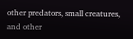other predators, small creatures, and other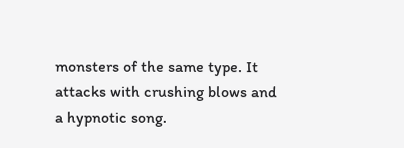monsters of the same type. It attacks with crushing blows and a hypnotic song.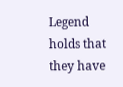Legend holds that they have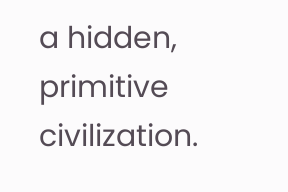a hidden, primitive civilization.